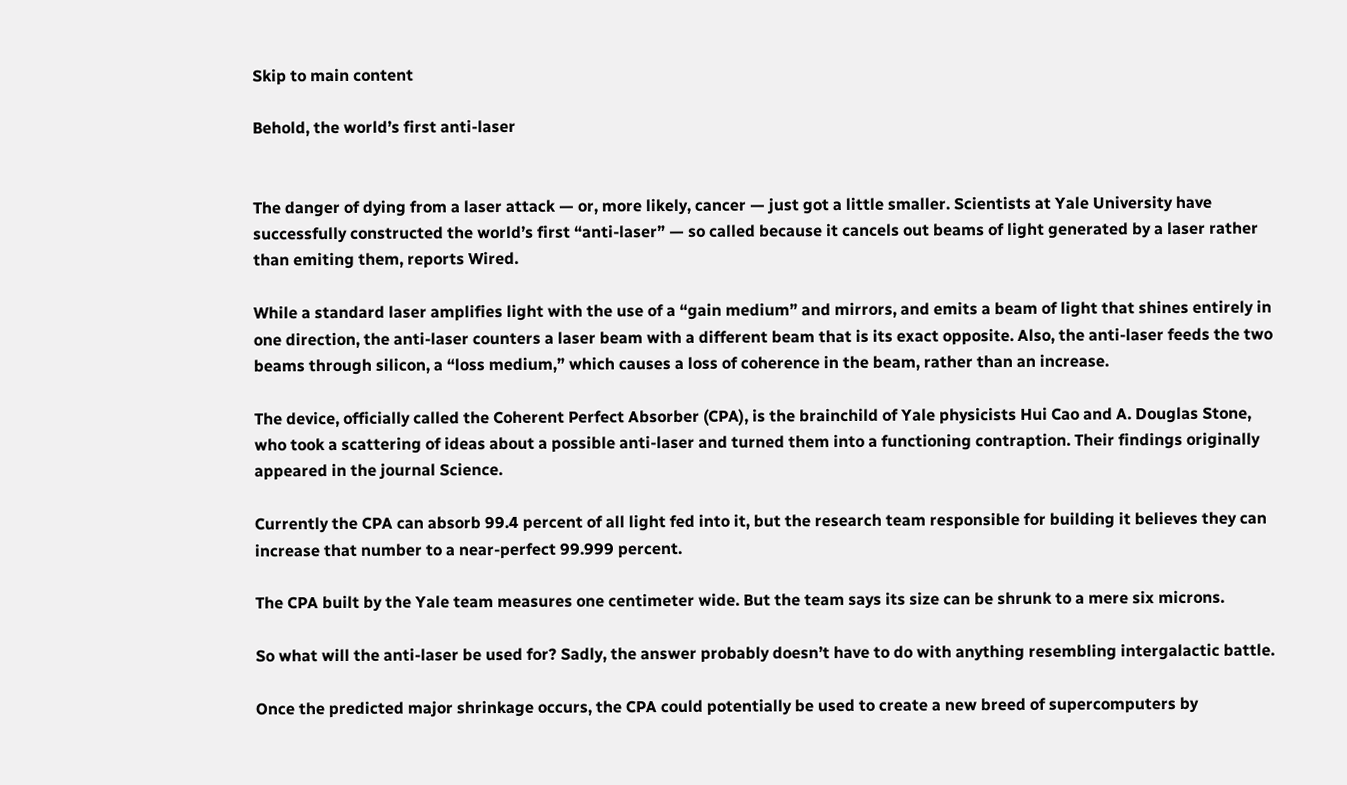Skip to main content

Behold, the world’s first anti-laser


The danger of dying from a laser attack — or, more likely, cancer — just got a little smaller. Scientists at Yale University have successfully constructed the world’s first “anti-laser” — so called because it cancels out beams of light generated by a laser rather than emiting them, reports Wired.

While a standard laser amplifies light with the use of a “gain medium” and mirrors, and emits a beam of light that shines entirely in one direction, the anti-laser counters a laser beam with a different beam that is its exact opposite. Also, the anti-laser feeds the two beams through silicon, a “loss medium,” which causes a loss of coherence in the beam, rather than an increase.

The device, officially called the Coherent Perfect Absorber (CPA), is the brainchild of Yale physicists Hui Cao and A. Douglas Stone, who took a scattering of ideas about a possible anti-laser and turned them into a functioning contraption. Their findings originally appeared in the journal Science.

Currently the CPA can absorb 99.4 percent of all light fed into it, but the research team responsible for building it believes they can increase that number to a near-perfect 99.999 percent.

The CPA built by the Yale team measures one centimeter wide. But the team says its size can be shrunk to a mere six microns.

So what will the anti-laser be used for? Sadly, the answer probably doesn’t have to do with anything resembling intergalactic battle.

Once the predicted major shrinkage occurs, the CPA could potentially be used to create a new breed of supercomputers by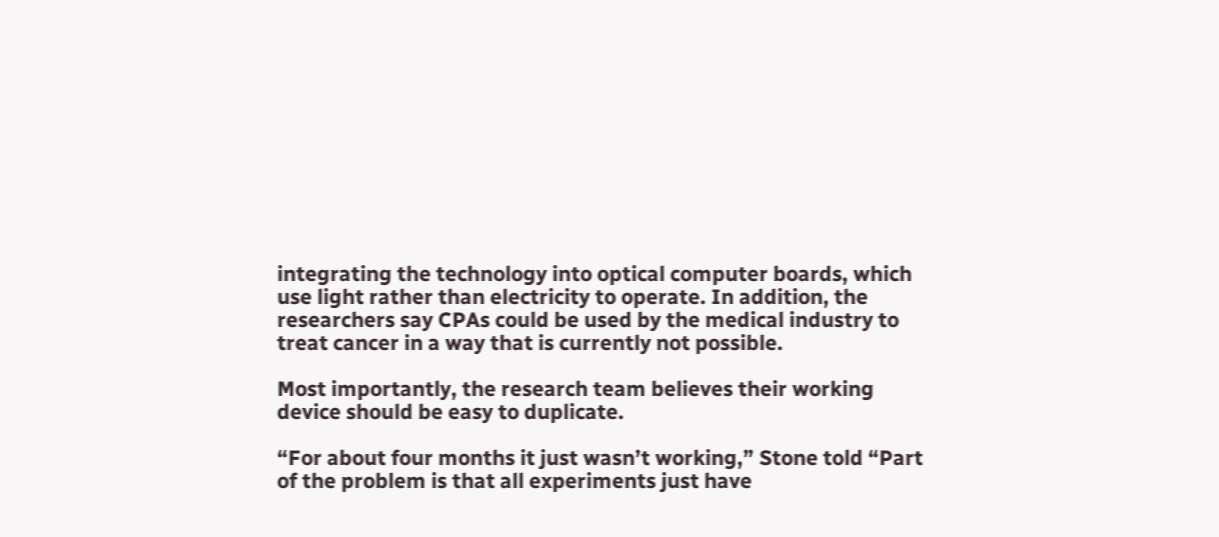integrating the technology into optical computer boards, which use light rather than electricity to operate. In addition, the researchers say CPAs could be used by the medical industry to treat cancer in a way that is currently not possible.

Most importantly, the research team believes their working device should be easy to duplicate.

“For about four months it just wasn’t working,” Stone told “Part of the problem is that all experiments just have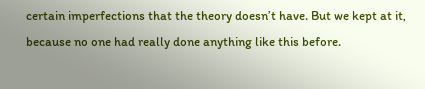certain imperfections that the theory doesn’t have. But we kept at it, because no one had really done anything like this before.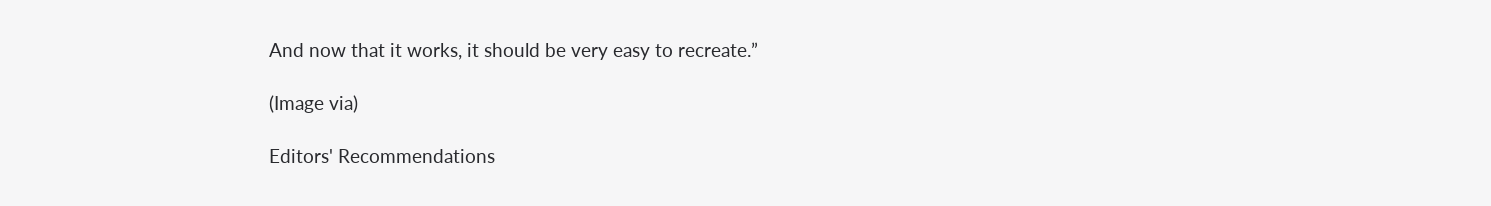And now that it works, it should be very easy to recreate.”

(Image via)

Editors' Recommendations